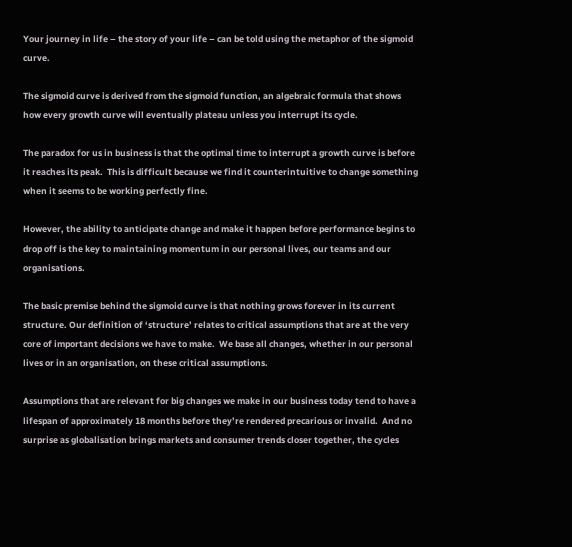Your journey in life – the story of your life – can be told using the metaphor of the sigmoid curve.

The sigmoid curve is derived from the sigmoid function, an algebraic formula that shows how every growth curve will eventually plateau unless you interrupt its cycle.

The paradox for us in business is that the optimal time to interrupt a growth curve is before it reaches its peak.  This is difficult because we find it counterintuitive to change something when it seems to be working perfectly fine.

However, the ability to anticipate change and make it happen before performance begins to drop off is the key to maintaining momentum in our personal lives, our teams and our organisations.

The basic premise behind the sigmoid curve is that nothing grows forever in its current structure. Our definition of ‘structure’ relates to critical assumptions that are at the very core of important decisions we have to make.  We base all changes, whether in our personal lives or in an organisation, on these critical assumptions.

Assumptions that are relevant for big changes we make in our business today tend to have a lifespan of approximately 18 months before they’re rendered precarious or invalid.  And no surprise as globalisation brings markets and consumer trends closer together, the cycles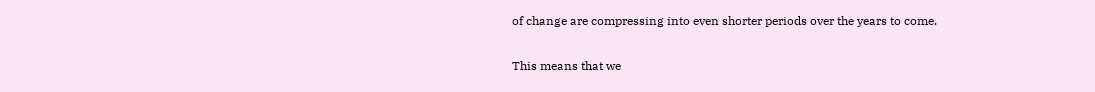of change are compressing into even shorter periods over the years to come.

This means that we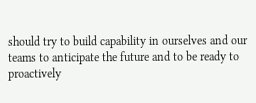should try to build capability in ourselves and our teams to anticipate the future and to be ready to proactively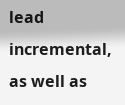lead incremental, as well as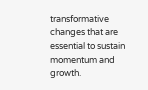transformative changes that are essential to sustain momentum and growth.